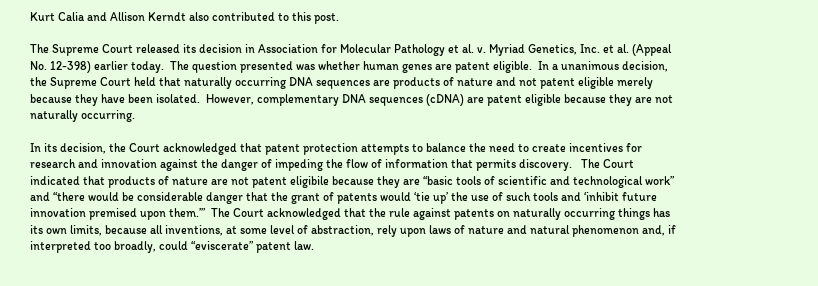Kurt Calia and Allison Kerndt also contributed to this post.

The Supreme Court released its decision in Association for Molecular Pathology et al. v. Myriad Genetics, Inc. et al. (Appeal No. 12-398) earlier today.  The question presented was whether human genes are patent eligible.  In a unanimous decision, the Supreme Court held that naturally occurring DNA sequences are products of nature and not patent eligible merely because they have been isolated.  However, complementary DNA sequences (cDNA) are patent eligible because they are not naturally occurring.

In its decision, the Court acknowledged that patent protection attempts to balance the need to create incentives for research and innovation against the danger of impeding the flow of information that permits discovery.   The Court indicated that products of nature are not patent eligibile because they are “basic tools of scientific and technological work” and “there would be considerable danger that the grant of patents would ‘tie up’ the use of such tools and ‘inhibit future innovation premised upon them.’”  The Court acknowledged that the rule against patents on naturally occurring things has its own limits, because all inventions, at some level of abstraction, rely upon laws of nature and natural phenomenon and, if interpreted too broadly, could “eviscerate” patent law.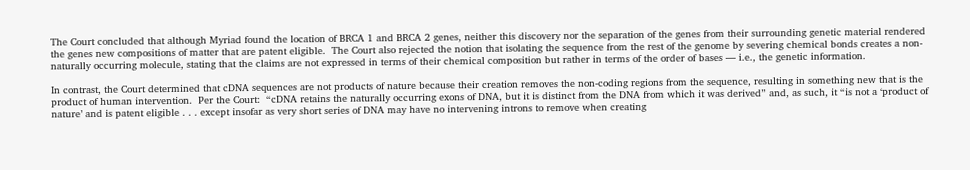The Court concluded that although Myriad found the location of BRCA 1 and BRCA 2 genes, neither this discovery nor the separation of the genes from their surrounding genetic material rendered the genes new compositions of matter that are patent eligible.  The Court also rejected the notion that isolating the sequence from the rest of the genome by severing chemical bonds creates a non-naturally occurring molecule, stating that the claims are not expressed in terms of their chemical composition but rather in terms of the order of bases — i.e., the genetic information.

In contrast, the Court determined that cDNA sequences are not products of nature because their creation removes the non-coding regions from the sequence, resulting in something new that is the product of human intervention.  Per the Court:  “cDNA retains the naturally occurring exons of DNA, but it is distinct from the DNA from which it was derived” and, as such, it “is not a ‘product of nature’ and is patent eligible . . . except insofar as very short series of DNA may have no intervening introns to remove when creating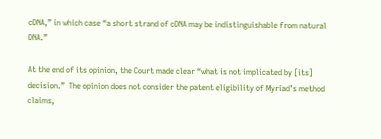cDNA,” in which case “a short strand of cDNA may be indistinguishable from natural DNA.”

At the end of its opinion, the Court made clear “what is not implicated by [its] decision.”  The opinion does not consider the patent eligibility of Myriad’s method claims,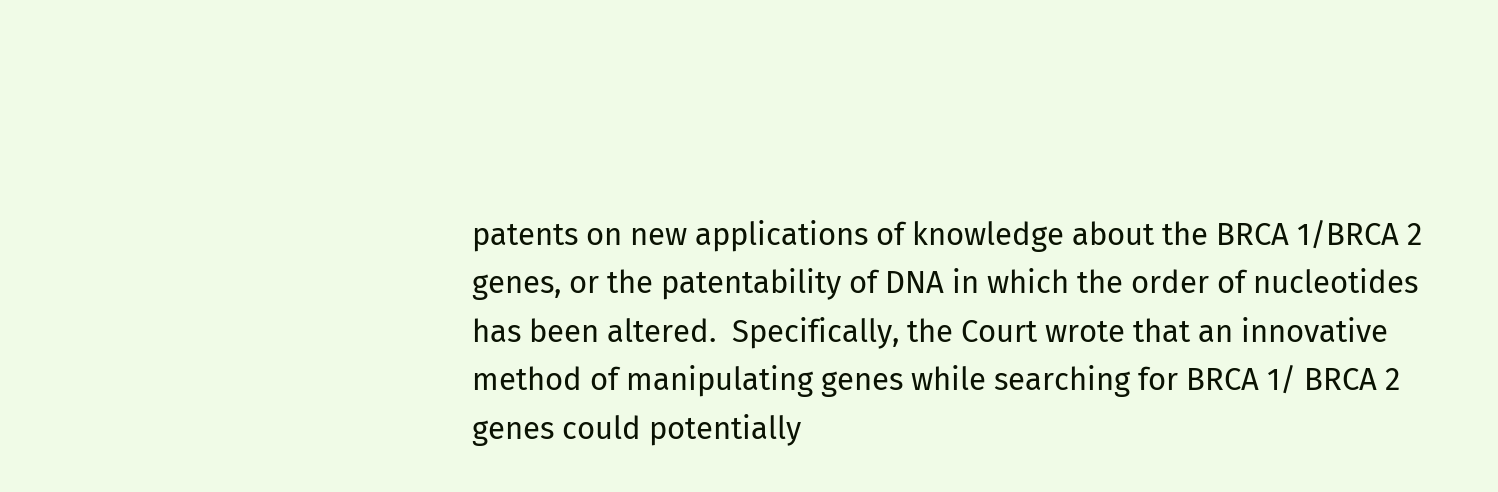patents on new applications of knowledge about the BRCA 1/BRCA 2 genes, or the patentability of DNA in which the order of nucleotides has been altered.  Specifically, the Court wrote that an innovative method of manipulating genes while searching for BRCA 1/ BRCA 2 genes could potentially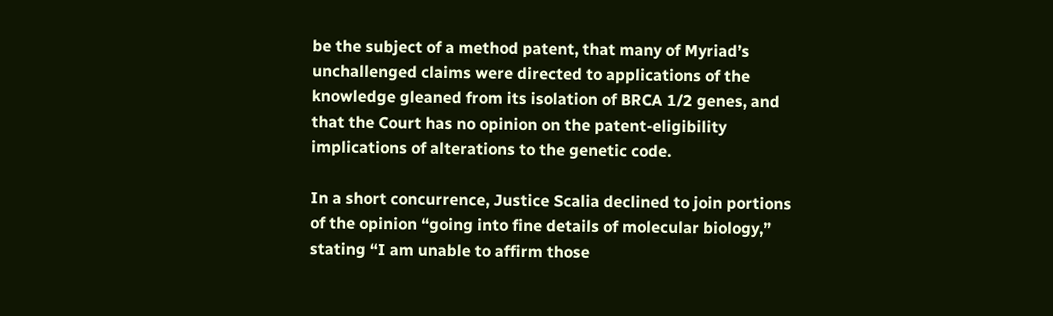be the subject of a method patent, that many of Myriad’s unchallenged claims were directed to applications of the knowledge gleaned from its isolation of BRCA 1/2 genes, and that the Court has no opinion on the patent-eligibility implications of alterations to the genetic code.

In a short concurrence, Justice Scalia declined to join portions of the opinion “going into fine details of molecular biology,” stating “I am unable to affirm those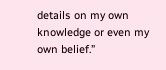details on my own knowledge or even my own belief.”